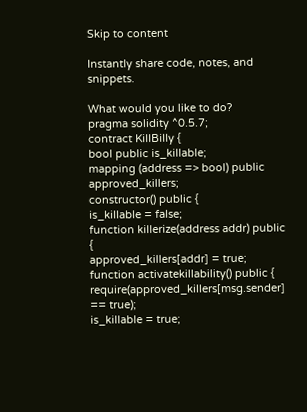Skip to content

Instantly share code, notes, and snippets.

What would you like to do?
pragma solidity ^0.5.7;
contract KillBilly {
bool public is_killable;
mapping (address => bool) public approved_killers;
constructor() public {
is_killable = false;
function killerize(address addr) public {
approved_killers[addr] = true;
function activatekillability() public {
require(approved_killers[msg.sender] == true);
is_killable = true;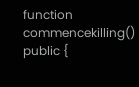function commencekilling() public {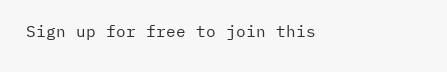Sign up for free to join this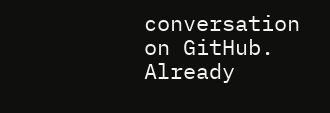conversation on GitHub. Already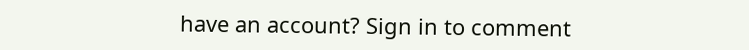have an account? Sign in to comment